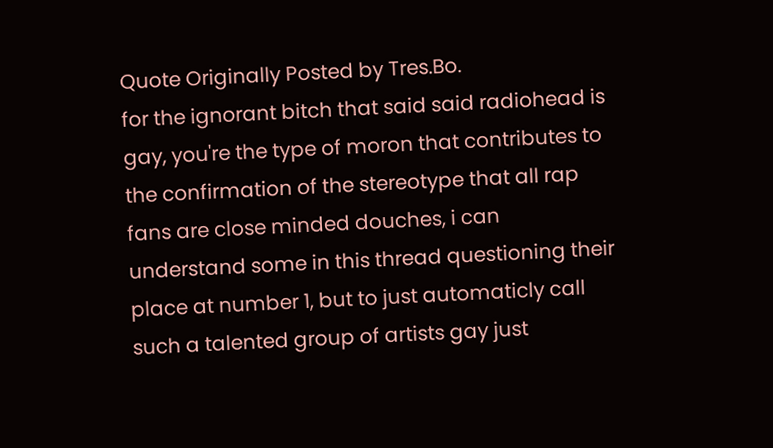Quote Originally Posted by Tres.Bo.
for the ignorant bitch that said said radiohead is gay, you're the type of moron that contributes to the confirmation of the stereotype that all rap fans are close minded douches, i can understand some in this thread questioning their place at number 1, but to just automaticly call such a talented group of artists gay just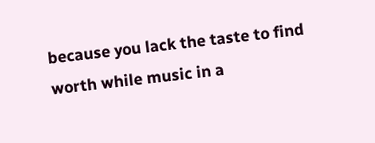because you lack the taste to find worth while music in a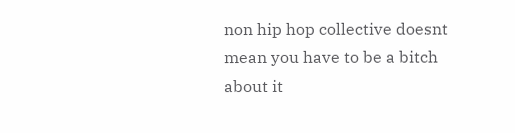non hip hop collective doesnt mean you have to be a bitch about it